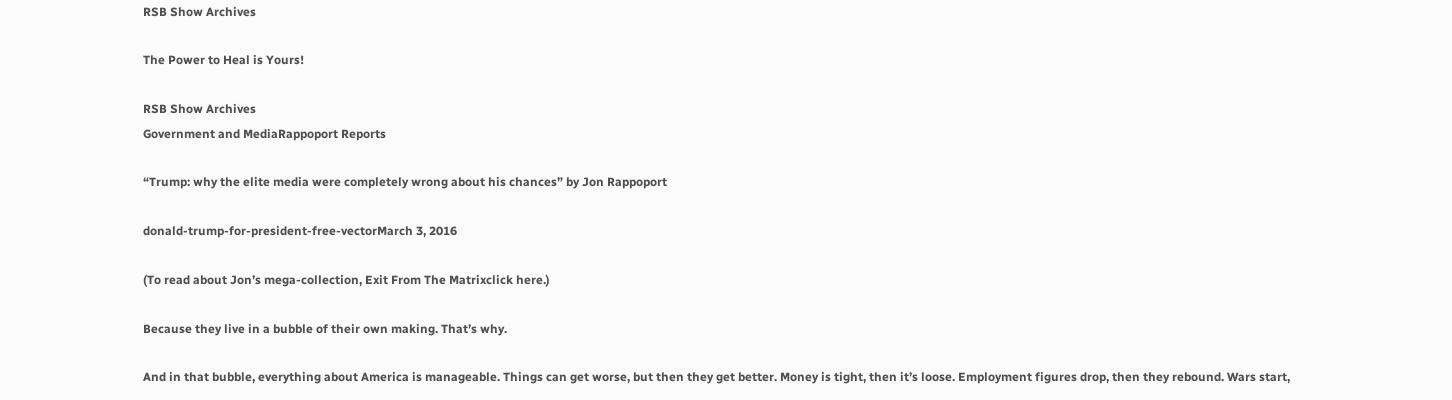RSB Show Archives

The Power to Heal is Yours!

RSB Show Archives
Government and MediaRappoport Reports

“Trump: why the elite media were completely wrong about his chances” by Jon Rappoport

donald-trump-for-president-free-vectorMarch 3, 2016

(To read about Jon’s mega-collection, Exit From The Matrixclick here.)

Because they live in a bubble of their own making. That’s why.

And in that bubble, everything about America is manageable. Things can get worse, but then they get better. Money is tight, then it’s loose. Employment figures drop, then they rebound. Wars start,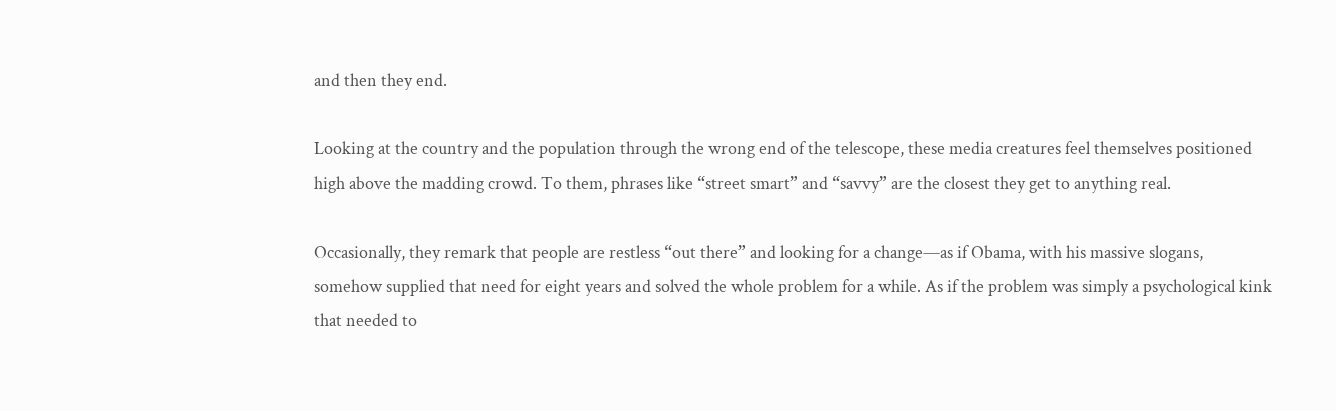and then they end.

Looking at the country and the population through the wrong end of the telescope, these media creatures feel themselves positioned high above the madding crowd. To them, phrases like “street smart” and “savvy” are the closest they get to anything real.

Occasionally, they remark that people are restless “out there” and looking for a change—as if Obama, with his massive slogans, somehow supplied that need for eight years and solved the whole problem for a while. As if the problem was simply a psychological kink that needed to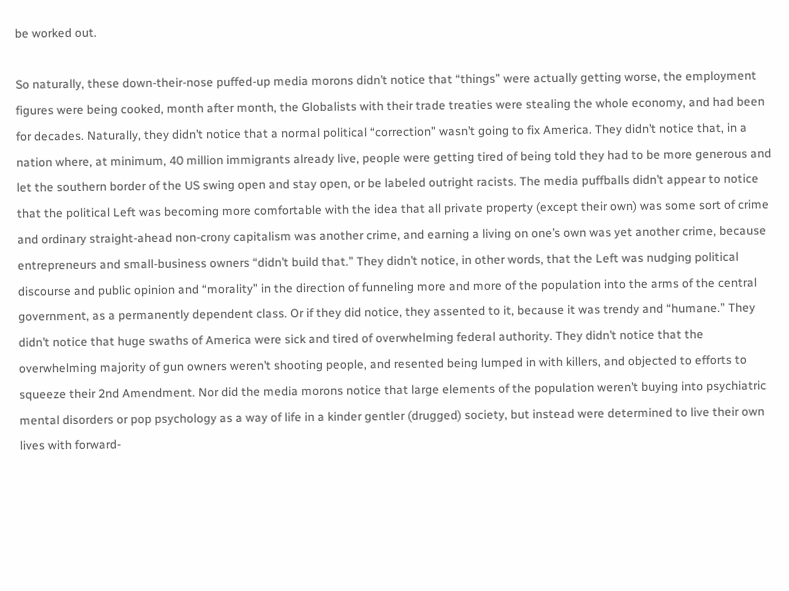be worked out.

So naturally, these down-their-nose puffed-up media morons didn’t notice that “things” were actually getting worse, the employment figures were being cooked, month after month, the Globalists with their trade treaties were stealing the whole economy, and had been for decades. Naturally, they didn’t notice that a normal political “correction” wasn’t going to fix America. They didn’t notice that, in a nation where, at minimum, 40 million immigrants already live, people were getting tired of being told they had to be more generous and let the southern border of the US swing open and stay open, or be labeled outright racists. The media puffballs didn’t appear to notice that the political Left was becoming more comfortable with the idea that all private property (except their own) was some sort of crime and ordinary straight-ahead non-crony capitalism was another crime, and earning a living on one’s own was yet another crime, because entrepreneurs and small-business owners “didn’t build that.” They didn’t notice, in other words, that the Left was nudging political discourse and public opinion and “morality” in the direction of funneling more and more of the population into the arms of the central government, as a permanently dependent class. Or if they did notice, they assented to it, because it was trendy and “humane.” They didn’t notice that huge swaths of America were sick and tired of overwhelming federal authority. They didn’t notice that the overwhelming majority of gun owners weren’t shooting people, and resented being lumped in with killers, and objected to efforts to squeeze their 2nd Amendment. Nor did the media morons notice that large elements of the population weren’t buying into psychiatric mental disorders or pop psychology as a way of life in a kinder gentler (drugged) society, but instead were determined to live their own lives with forward-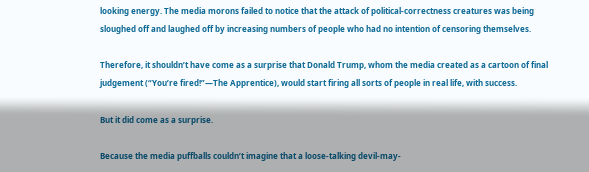looking energy. The media morons failed to notice that the attack of political-correctness creatures was being sloughed off and laughed off by increasing numbers of people who had no intention of censoring themselves.

Therefore, it shouldn’t have come as a surprise that Donald Trump, whom the media created as a cartoon of final judgement (“You’re fired!”—The Apprentice), would start firing all sorts of people in real life, with success.

But it did come as a surprise.

Because the media puffballs couldn’t imagine that a loose-talking devil-may-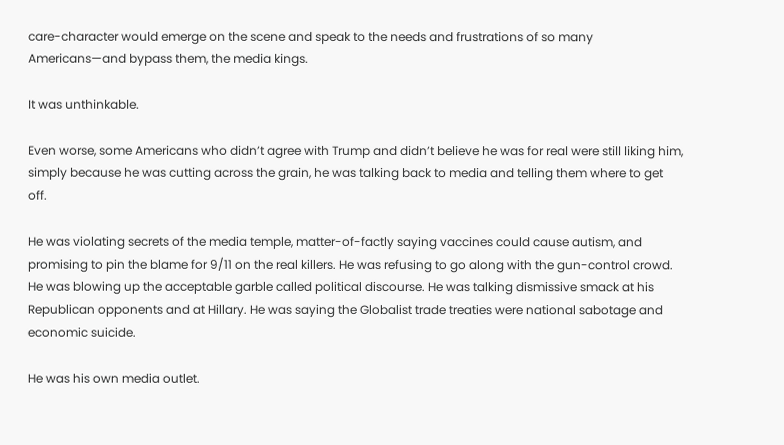care-character would emerge on the scene and speak to the needs and frustrations of so many Americans—and bypass them, the media kings.

It was unthinkable.

Even worse, some Americans who didn’t agree with Trump and didn’t believe he was for real were still liking him, simply because he was cutting across the grain, he was talking back to media and telling them where to get off.

He was violating secrets of the media temple, matter-of-factly saying vaccines could cause autism, and promising to pin the blame for 9/11 on the real killers. He was refusing to go along with the gun-control crowd. He was blowing up the acceptable garble called political discourse. He was talking dismissive smack at his Republican opponents and at Hillary. He was saying the Globalist trade treaties were national sabotage and economic suicide.

He was his own media outlet.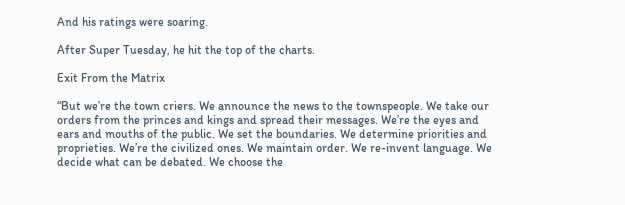And his ratings were soaring.

After Super Tuesday, he hit the top of the charts.

Exit From the Matrix

“But we’re the town criers. We announce the news to the townspeople. We take our orders from the princes and kings and spread their messages. We’re the eyes and ears and mouths of the public. We set the boundaries. We determine priorities and proprieties. We’re the civilized ones. We maintain order. We re-invent language. We decide what can be debated. We choose the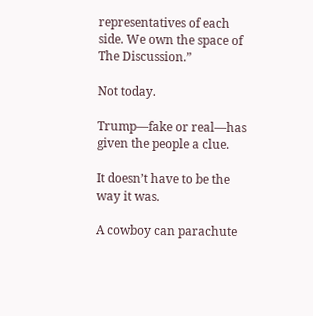representatives of each side. We own the space of The Discussion.”

Not today.

Trump—fake or real—has given the people a clue.

It doesn’t have to be the way it was.

A cowboy can parachute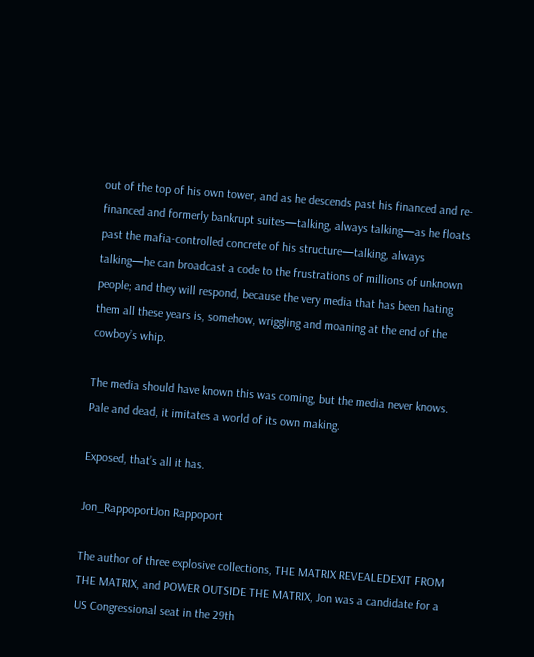out of the top of his own tower, and as he descends past his financed and re-financed and formerly bankrupt suites—talking, always talking—as he floats past the mafia-controlled concrete of his structure—talking, always talking—he can broadcast a code to the frustrations of millions of unknown people; and they will respond, because the very media that has been hating them all these years is, somehow, wriggling and moaning at the end of the cowboy’s whip.

The media should have known this was coming, but the media never knows. Pale and dead, it imitates a world of its own making.

Exposed, that’s all it has.

Jon_RappoportJon Rappoport

The author of three explosive collections, THE MATRIX REVEALEDEXIT FROM THE MATRIX, and POWER OUTSIDE THE MATRIX, Jon was a candidate for a US Congressional seat in the 29th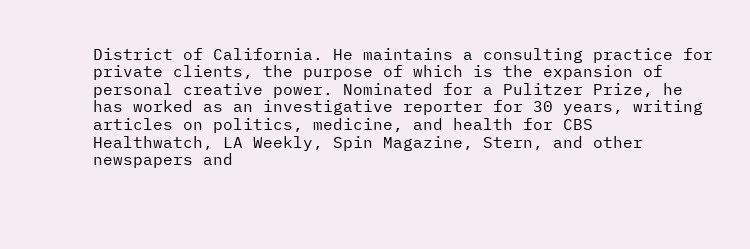District of California. He maintains a consulting practice for private clients, the purpose of which is the expansion of personal creative power. Nominated for a Pulitzer Prize, he has worked as an investigative reporter for 30 years, writing articles on politics, medicine, and health for CBS Healthwatch, LA Weekly, Spin Magazine, Stern, and other newspapers and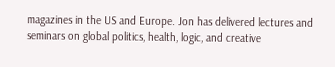magazines in the US and Europe. Jon has delivered lectures and seminars on global politics, health, logic, and creative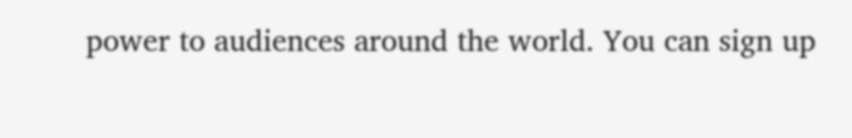power to audiences around the world. You can sign up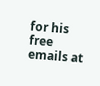for his free emails at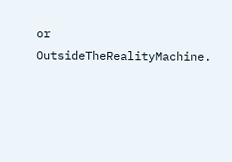or OutsideTheRealityMachine.